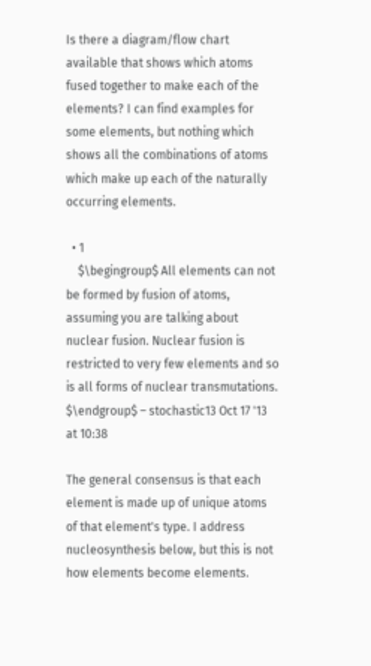Is there a diagram/flow chart available that shows which atoms fused together to make each of the elements? I can find examples for some elements, but nothing which shows all the combinations of atoms which make up each of the naturally occurring elements.

  • 1
    $\begingroup$ All elements can not be formed by fusion of atoms, assuming you are talking about nuclear fusion. Nuclear fusion is restricted to very few elements and so is all forms of nuclear transmutations. $\endgroup$ – stochastic13 Oct 17 '13 at 10:38

The general consensus is that each element is made up of unique atoms of that element's type. I address nucleosynthesis below, but this is not how elements become elements.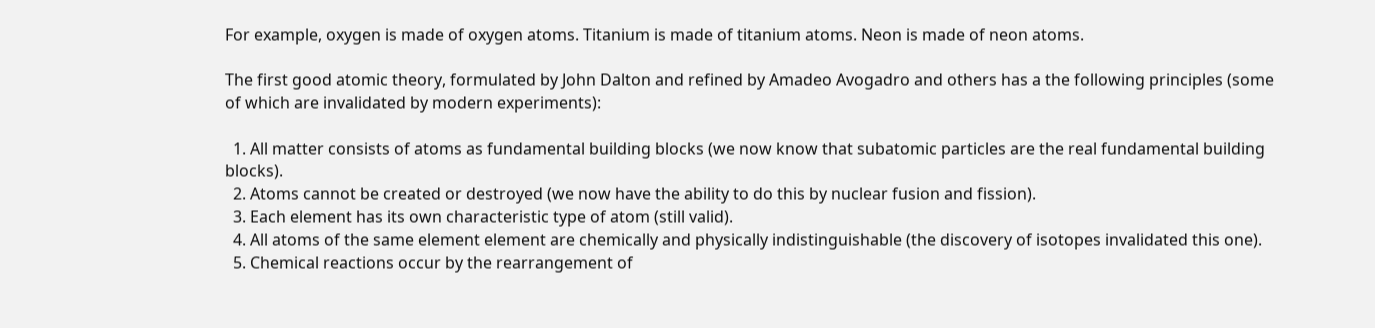For example, oxygen is made of oxygen atoms. Titanium is made of titanium atoms. Neon is made of neon atoms.

The first good atomic theory, formulated by John Dalton and refined by Amadeo Avogadro and others has a the following principles (some of which are invalidated by modern experiments):

  1. All matter consists of atoms as fundamental building blocks (we now know that subatomic particles are the real fundamental building blocks).
  2. Atoms cannot be created or destroyed (we now have the ability to do this by nuclear fusion and fission).
  3. Each element has its own characteristic type of atom (still valid).
  4. All atoms of the same element element are chemically and physically indistinguishable (the discovery of isotopes invalidated this one).
  5. Chemical reactions occur by the rearrangement of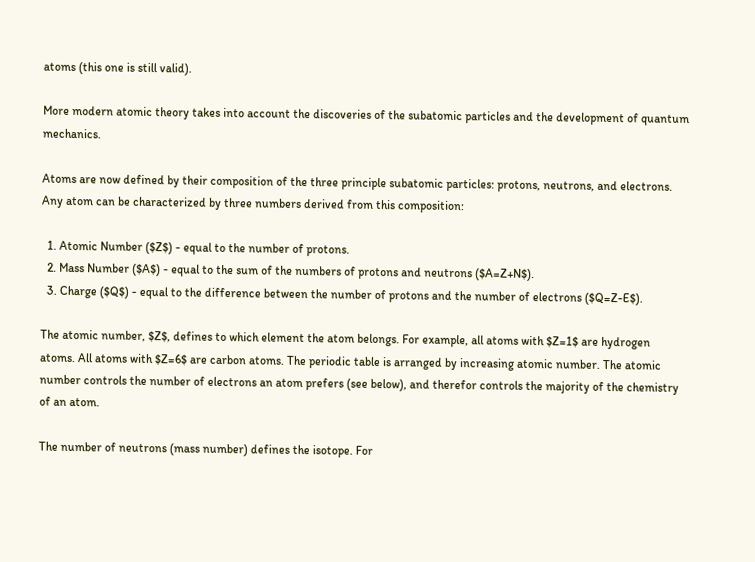atoms (this one is still valid).

More modern atomic theory takes into account the discoveries of the subatomic particles and the development of quantum mechanics.

Atoms are now defined by their composition of the three principle subatomic particles: protons, neutrons, and electrons. Any atom can be characterized by three numbers derived from this composition:

  1. Atomic Number ($Z$) - equal to the number of protons.
  2. Mass Number ($A$) - equal to the sum of the numbers of protons and neutrons ($A=Z+N$).
  3. Charge ($Q$) - equal to the difference between the number of protons and the number of electrons ($Q=Z-E$).

The atomic number, $Z$, defines to which element the atom belongs. For example, all atoms with $Z=1$ are hydrogen atoms. All atoms with $Z=6$ are carbon atoms. The periodic table is arranged by increasing atomic number. The atomic number controls the number of electrons an atom prefers (see below), and therefor controls the majority of the chemistry of an atom.

The number of neutrons (mass number) defines the isotope. For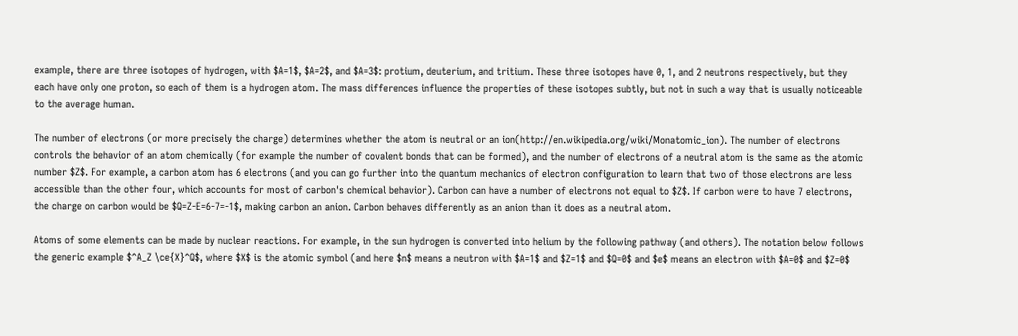example, there are three isotopes of hydrogen, with $A=1$, $A=2$, and $A=3$: protium, deuterium, and tritium. These three isotopes have 0, 1, and 2 neutrons respectively, but they each have only one proton, so each of them is a hydrogen atom. The mass differences influence the properties of these isotopes subtly, but not in such a way that is usually noticeable to the average human.

The number of electrons (or more precisely the charge) determines whether the atom is neutral or an ion(http://en.wikipedia.org/wiki/Monatomic_ion). The number of electrons controls the behavior of an atom chemically (for example the number of covalent bonds that can be formed), and the number of electrons of a neutral atom is the same as the atomic number $Z$. For example, a carbon atom has 6 electrons (and you can go further into the quantum mechanics of electron configuration to learn that two of those electrons are less accessible than the other four, which accounts for most of carbon's chemical behavior). Carbon can have a number of electrons not equal to $Z$. If carbon were to have 7 electrons, the charge on carbon would be $Q=Z-E=6-7=-1$, making carbon an anion. Carbon behaves differently as an anion than it does as a neutral atom.

Atoms of some elements can be made by nuclear reactions. For example, in the sun hydrogen is converted into helium by the following pathway (and others). The notation below follows the generic example $^A_Z \ce{X}^Q$, where $X$ is the atomic symbol (and here $n$ means a neutron with $A=1$ and $Z=1$ and $Q=0$ and $e$ means an electron with $A=0$ and $Z=0$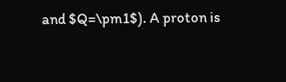and $Q=\pm1$). A proton is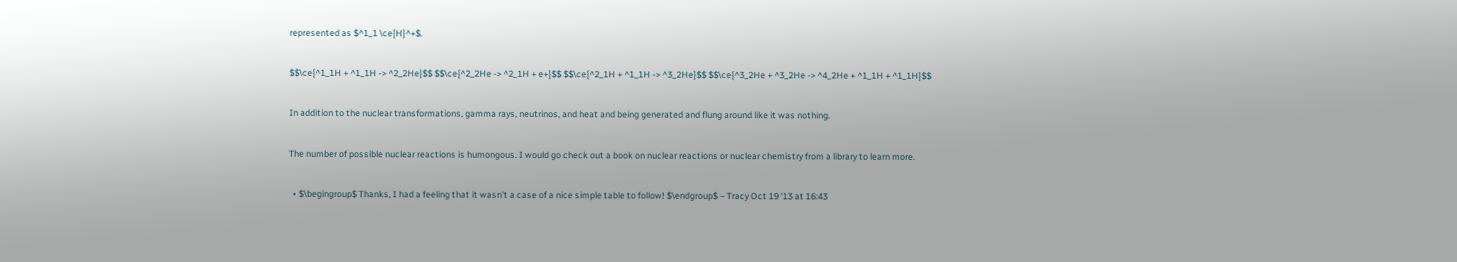represented as $^1_1 \ce{H}^+$.

$$\ce{^1_1H + ^1_1H -> ^2_2He}$$ $$\ce{^2_2He -> ^2_1H + e+}$$ $$\ce{^2_1H + ^1_1H -> ^3_2He}$$ $$\ce{^3_2He + ^3_2He -> ^4_2He + ^1_1H + ^1_1H}$$

In addition to the nuclear transformations, gamma rays, neutrinos, and heat and being generated and flung around like it was nothing.

The number of possible nuclear reactions is humongous. I would go check out a book on nuclear reactions or nuclear chemistry from a library to learn more.

  • $\begingroup$ Thanks, I had a feeling that it wasn't a case of a nice simple table to follow! $\endgroup$ – Tracy Oct 19 '13 at 16:43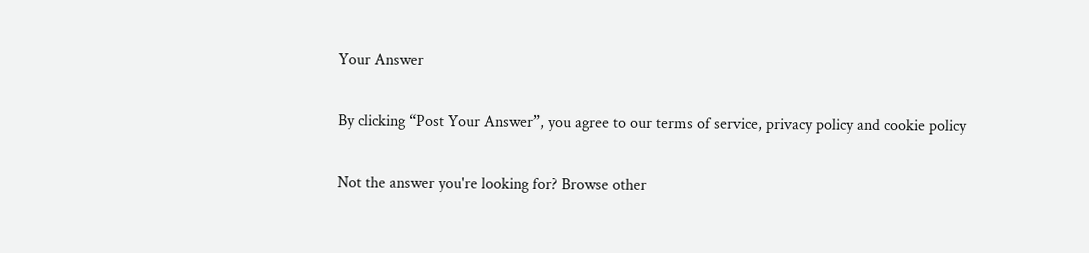Your Answer

By clicking “Post Your Answer”, you agree to our terms of service, privacy policy and cookie policy

Not the answer you're looking for? Browse other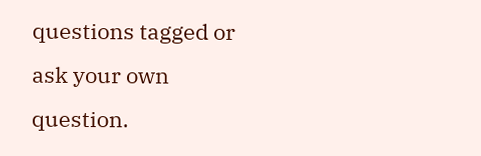questions tagged or ask your own question.